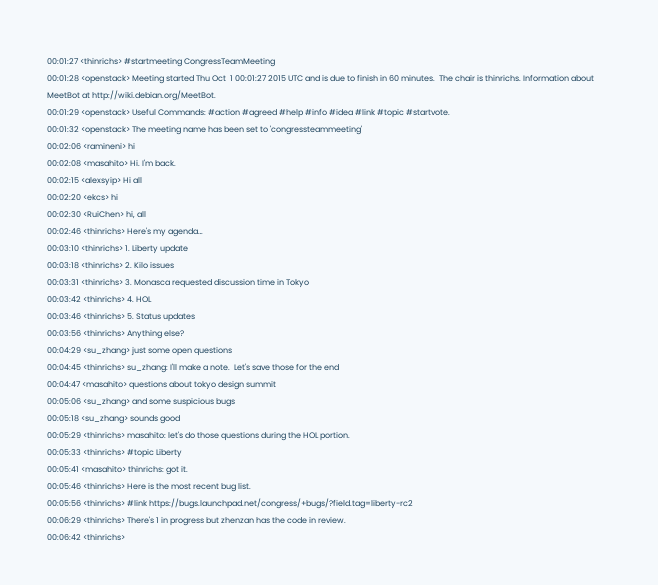00:01:27 <thinrichs> #startmeeting CongressTeamMeeting
00:01:28 <openstack> Meeting started Thu Oct  1 00:01:27 2015 UTC and is due to finish in 60 minutes.  The chair is thinrichs. Information about MeetBot at http://wiki.debian.org/MeetBot.
00:01:29 <openstack> Useful Commands: #action #agreed #help #info #idea #link #topic #startvote.
00:01:32 <openstack> The meeting name has been set to 'congressteammeeting'
00:02:06 <ramineni> hi
00:02:08 <masahito> Hi. I'm back.
00:02:15 <alexsyip> Hi all
00:02:20 <ekcs> hi
00:02:30 <RuiChen> hi, all
00:02:46 <thinrichs> Here's my agenda…
00:03:10 <thinrichs> 1. Liberty update
00:03:18 <thinrichs> 2. Kilo issues
00:03:31 <thinrichs> 3. Monasca requested discussion time in Tokyo
00:03:42 <thinrichs> 4. HOL
00:03:46 <thinrichs> 5. Status updates
00:03:56 <thinrichs> Anything else?
00:04:29 <su_zhang> just some open questions
00:04:45 <thinrichs> su_zhang: I'll make a note.  Let's save those for the end
00:04:47 <masahito> questions about tokyo design summit
00:05:06 <su_zhang> and some suspicious bugs
00:05:18 <su_zhang> sounds good
00:05:29 <thinrichs> masahito: let's do those questions during the HOL portion.
00:05:33 <thinrichs> #topic Liberty
00:05:41 <masahito> thinrichs: got it.
00:05:46 <thinrichs> Here is the most recent bug list.
00:05:56 <thinrichs> #link https://bugs.launchpad.net/congress/+bugs/?field.tag=liberty-rc2
00:06:29 <thinrichs> There's 1 in progress but zhenzan has the code in review.
00:06:42 <thinrichs>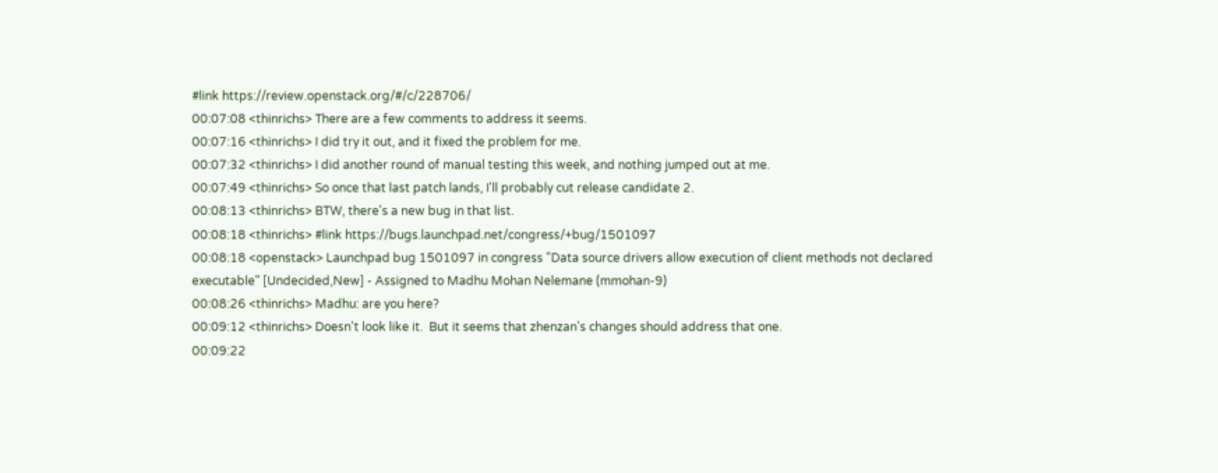#link https://review.openstack.org/#/c/228706/
00:07:08 <thinrichs> There are a few comments to address it seems.
00:07:16 <thinrichs> I did try it out, and it fixed the problem for me.
00:07:32 <thinrichs> I did another round of manual testing this week, and nothing jumped out at me.
00:07:49 <thinrichs> So once that last patch lands, I'll probably cut release candidate 2.
00:08:13 <thinrichs> BTW, there's a new bug in that list.
00:08:18 <thinrichs> #link https://bugs.launchpad.net/congress/+bug/1501097
00:08:18 <openstack> Launchpad bug 1501097 in congress "Data source drivers allow execution of client methods not declared executable" [Undecided,New] - Assigned to Madhu Mohan Nelemane (mmohan-9)
00:08:26 <thinrichs> Madhu: are you here?
00:09:12 <thinrichs> Doesn't look like it.  But it seems that zhenzan's changes should address that one.
00:09:22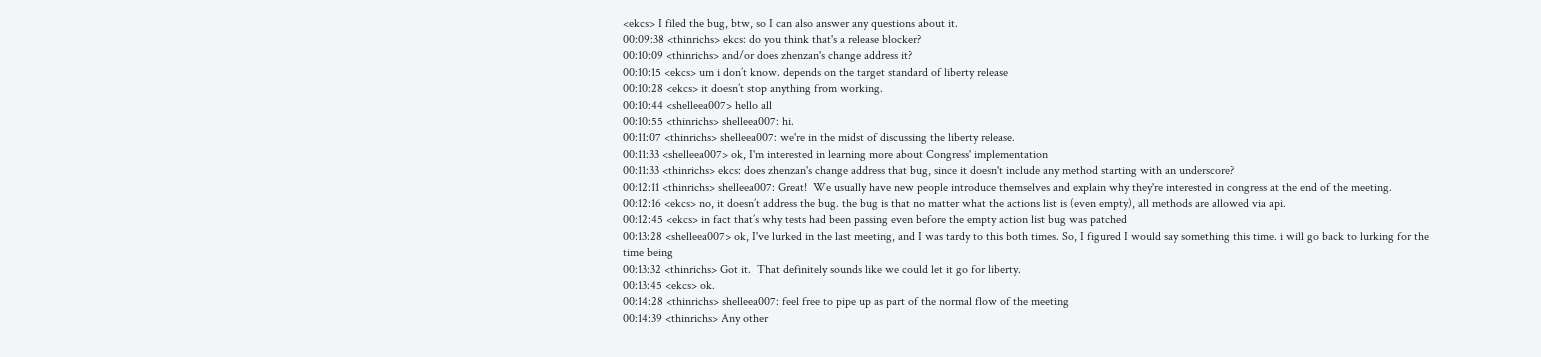<ekcs> I filed the bug, btw, so I can also answer any questions about it.
00:09:38 <thinrichs> ekcs: do you think that's a release blocker?
00:10:09 <thinrichs> and/or does zhenzan's change address it?
00:10:15 <ekcs> um i don’t know. depends on the target standard of liberty release
00:10:28 <ekcs> it doesn’t stop anything from working.
00:10:44 <shelleea007> hello all
00:10:55 <thinrichs> shelleea007: hi.
00:11:07 <thinrichs> shelleea007: we're in the midst of discussing the liberty release.
00:11:33 <shelleea007> ok, I'm interested in learning more about Congress' implementation
00:11:33 <thinrichs> ekcs: does zhenzan's change address that bug, since it doesn't include any method starting with an underscore?
00:12:11 <thinrichs> shelleea007: Great!  We usually have new people introduce themselves and explain why they're interested in congress at the end of the meeting.
00:12:16 <ekcs> no, it doesn’t address the bug. the bug is that no matter what the actions list is (even empty), all methods are allowed via api.
00:12:45 <ekcs> in fact that’s why tests had been passing even before the empty action list bug was patched
00:13:28 <shelleea007> ok, I've lurked in the last meeting, and I was tardy to this both times. So, I figured I would say something this time. i will go back to lurking for the time being
00:13:32 <thinrichs> Got it.  That definitely sounds like we could let it go for liberty.
00:13:45 <ekcs> ok.
00:14:28 <thinrichs> shelleea007: feel free to pipe up as part of the normal flow of the meeting
00:14:39 <thinrichs> Any other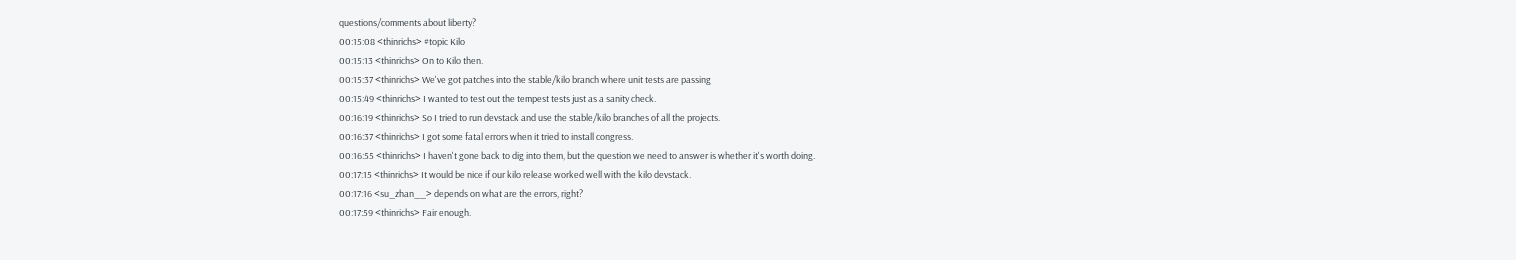questions/comments about liberty?
00:15:08 <thinrichs> #topic Kilo
00:15:13 <thinrichs> On to Kilo then.
00:15:37 <thinrichs> We've got patches into the stable/kilo branch where unit tests are passing
00:15:49 <thinrichs> I wanted to test out the tempest tests just as a sanity check.
00:16:19 <thinrichs> So I tried to run devstack and use the stable/kilo branches of all the projects.
00:16:37 <thinrichs> I got some fatal errors when it tried to install congress.
00:16:55 <thinrichs> I haven't gone back to dig into them, but the question we need to answer is whether it's worth doing.
00:17:15 <thinrichs> It would be nice if our kilo release worked well with the kilo devstack.
00:17:16 <su_zhan__> depends on what are the errors, right?
00:17:59 <thinrichs> Fair enough.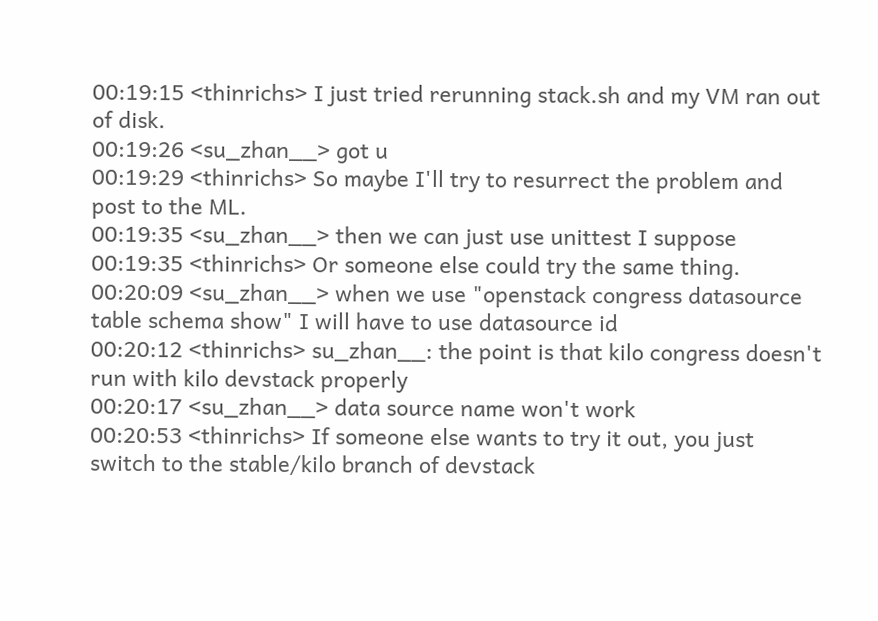00:19:15 <thinrichs> I just tried rerunning stack.sh and my VM ran out of disk.
00:19:26 <su_zhan__> got u
00:19:29 <thinrichs> So maybe I'll try to resurrect the problem and post to the ML.
00:19:35 <su_zhan__> then we can just use unittest I suppose
00:19:35 <thinrichs> Or someone else could try the same thing.
00:20:09 <su_zhan__> when we use "openstack congress datasource table schema show" I will have to use datasource id
00:20:12 <thinrichs> su_zhan__: the point is that kilo congress doesn't run with kilo devstack properly
00:20:17 <su_zhan__> data source name won't work
00:20:53 <thinrichs> If someone else wants to try it out, you just switch to the stable/kilo branch of devstack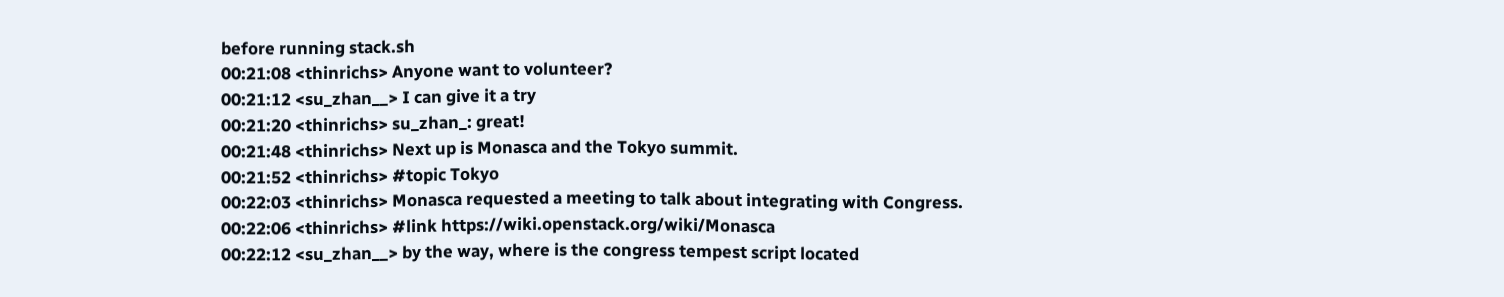before running stack.sh
00:21:08 <thinrichs> Anyone want to volunteer?
00:21:12 <su_zhan__> I can give it a try
00:21:20 <thinrichs> su_zhan_: great!
00:21:48 <thinrichs> Next up is Monasca and the Tokyo summit.
00:21:52 <thinrichs> #topic Tokyo
00:22:03 <thinrichs> Monasca requested a meeting to talk about integrating with Congress.
00:22:06 <thinrichs> #link https://wiki.openstack.org/wiki/Monasca
00:22:12 <su_zhan__> by the way, where is the congress tempest script located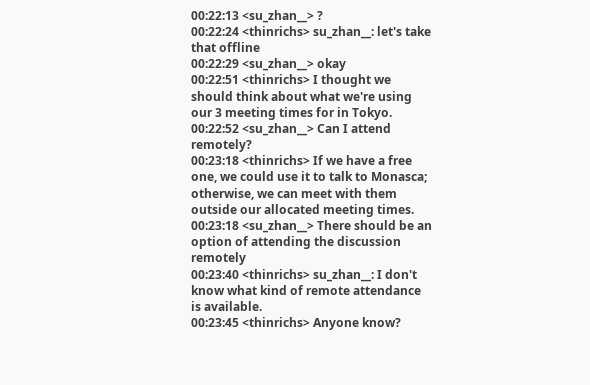00:22:13 <su_zhan__> ?
00:22:24 <thinrichs> su_zhan__: let's take that offline
00:22:29 <su_zhan__> okay
00:22:51 <thinrichs> I thought we should think about what we're using our 3 meeting times for in Tokyo.
00:22:52 <su_zhan__> Can I attend remotely?
00:23:18 <thinrichs> If we have a free one, we could use it to talk to Monasca; otherwise, we can meet with them outside our allocated meeting times.
00:23:18 <su_zhan__> There should be an option of attending the discussion remotely
00:23:40 <thinrichs> su_zhan__: I don't know what kind of remote attendance is available.
00:23:45 <thinrichs> Anyone know?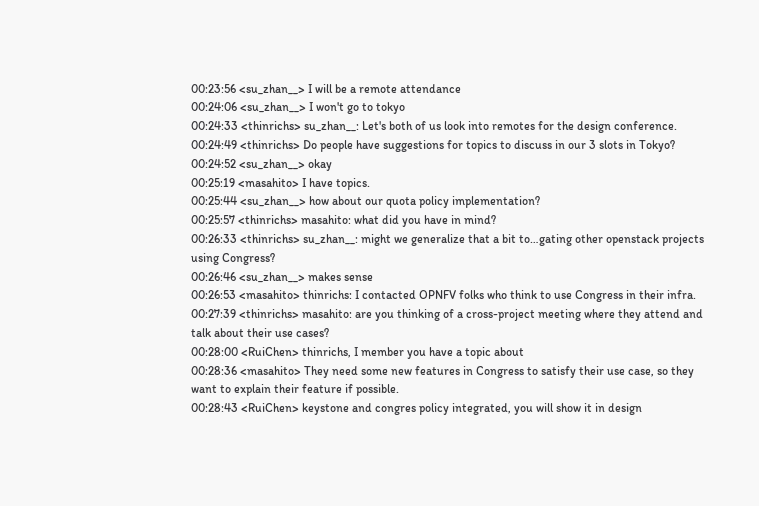00:23:56 <su_zhan__> I will be a remote attendance
00:24:06 <su_zhan__> I won't go to tokyo
00:24:33 <thinrichs> su_zhan__: Let's both of us look into remotes for the design conference.
00:24:49 <thinrichs> Do people have suggestions for topics to discuss in our 3 slots in Tokyo?
00:24:52 <su_zhan__> okay
00:25:19 <masahito> I have topics.
00:25:44 <su_zhan__> how about our quota policy implementation?
00:25:57 <thinrichs> masahito: what did you have in mind?
00:26:33 <thinrichs> su_zhan__: might we generalize that a bit to…gating other openstack projects using Congress?
00:26:46 <su_zhan__> makes sense
00:26:53 <masahito> thinrichs: I contacted OPNFV folks who think to use Congress in their infra.
00:27:39 <thinrichs> masahito: are you thinking of a cross-project meeting where they attend and talk about their use cases?
00:28:00 <RuiChen> thinrichs, I member you have a topic about
00:28:36 <masahito> They need some new features in Congress to satisfy their use case, so they want to explain their feature if possible.
00:28:43 <RuiChen> keystone and congres policy integrated, you will show it in design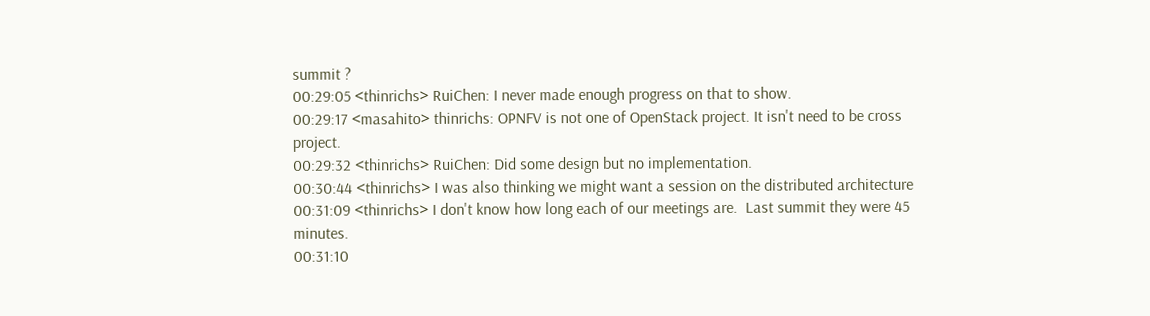summit ?
00:29:05 <thinrichs> RuiChen: I never made enough progress on that to show.
00:29:17 <masahito> thinrichs: OPNFV is not one of OpenStack project. It isn't need to be cross project.
00:29:32 <thinrichs> RuiChen: Did some design but no implementation.
00:30:44 <thinrichs> I was also thinking we might want a session on the distributed architecture
00:31:09 <thinrichs> I don't know how long each of our meetings are.  Last summit they were 45 minutes.
00:31:10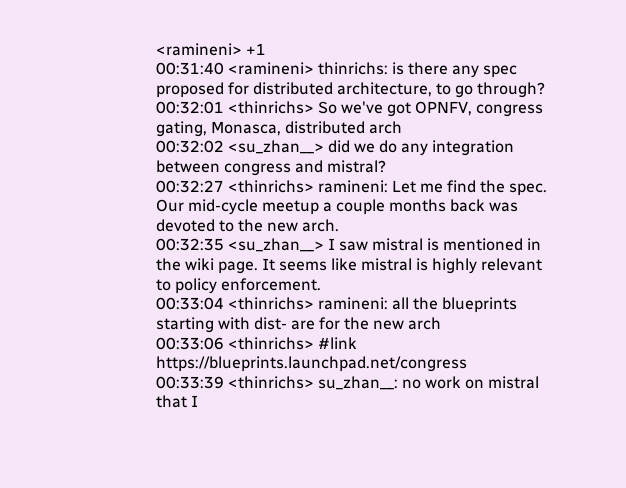<ramineni> +1
00:31:40 <ramineni> thinrichs: is there any spec proposed for distributed architecture, to go through?
00:32:01 <thinrichs> So we've got OPNFV, congress gating, Monasca, distributed arch
00:32:02 <su_zhan__> did we do any integration between congress and mistral?
00:32:27 <thinrichs> ramineni: Let me find the spec.  Our mid-cycle meetup a couple months back was devoted to the new arch.
00:32:35 <su_zhan__> I saw mistral is mentioned in the wiki page. It seems like mistral is highly relevant to policy enforcement.
00:33:04 <thinrichs> ramineni: all the blueprints starting with dist- are for the new arch
00:33:06 <thinrichs> #link https://blueprints.launchpad.net/congress
00:33:39 <thinrichs> su_zhan__: no work on mistral that I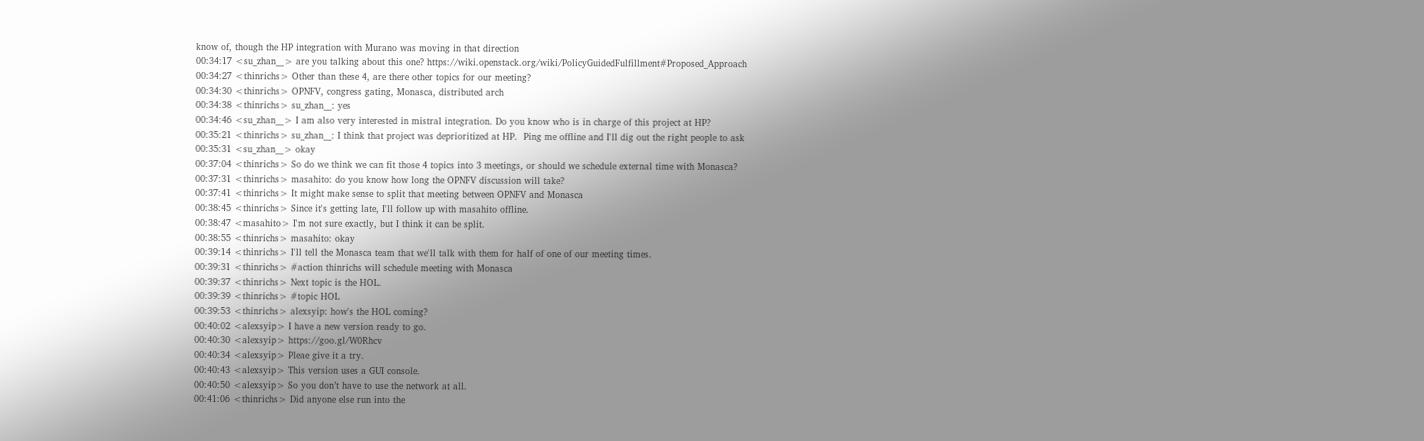know of, though the HP integration with Murano was moving in that direction
00:34:17 <su_zhan__> are you talking about this one? https://wiki.openstack.org/wiki/PolicyGuidedFulfillment#Proposed_Approach
00:34:27 <thinrichs> Other than these 4, are there other topics for our meeting?
00:34:30 <thinrichs> OPNFV, congress gating, Monasca, distributed arch
00:34:38 <thinrichs> su_zhan__: yes
00:34:46 <su_zhan__> I am also very interested in mistral integration. Do you know who is in charge of this project at HP?
00:35:21 <thinrichs> su_zhan__: I think that project was deprioritized at HP.  Ping me offline and I'll dig out the right people to ask
00:35:31 <su_zhan__> okay
00:37:04 <thinrichs> So do we think we can fit those 4 topics into 3 meetings, or should we schedule external time with Monasca?
00:37:31 <thinrichs> masahito: do you know how long the OPNFV discussion will take?
00:37:41 <thinrichs> It might make sense to split that meeting between OPNFV and Monasca
00:38:45 <thinrichs> Since it's getting late, I'll follow up with masahito offline.
00:38:47 <masahito> I'm not sure exactly, but I think it can be split.
00:38:55 <thinrichs> masahito: okay
00:39:14 <thinrichs> I'll tell the Monasca team that we'll talk with them for half of one of our meeting times.
00:39:31 <thinrichs> #action thinrichs will schedule meeting with Monasca
00:39:37 <thinrichs> Next topic is the HOL.
00:39:39 <thinrichs> #topic HOL
00:39:53 <thinrichs> alexsyip: how's the HOL coming?
00:40:02 <alexsyip> I have a new version ready to go.
00:40:30 <alexsyip> https://goo.gl/W0Rhcv
00:40:34 <alexsyip> Pleae give it a try.
00:40:43 <alexsyip> This version uses a GUI console.
00:40:50 <alexsyip> So you don’t have to use the network at all.
00:41:06 <thinrichs> Did anyone else run into the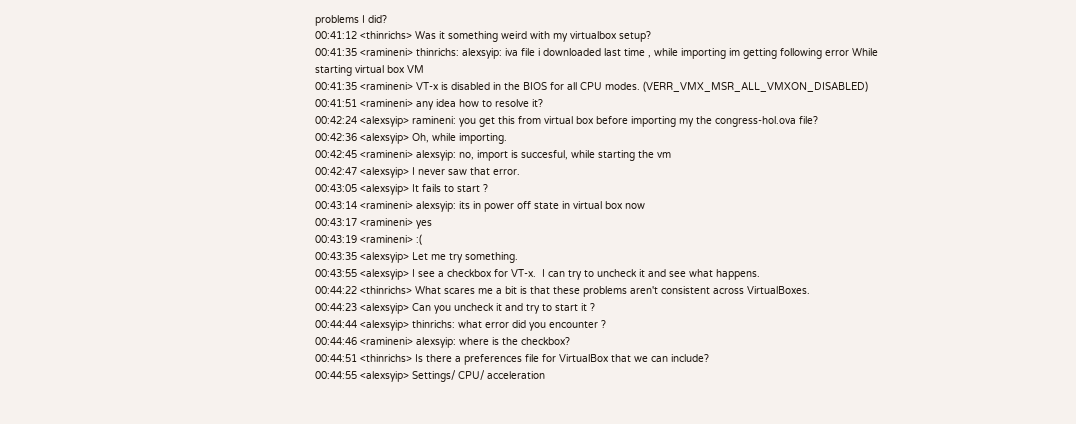problems I did?
00:41:12 <thinrichs> Was it something weird with my virtualbox setup?
00:41:35 <ramineni> thinrichs: alexsyip: iva file i downloaded last time , while importing im getting following error While starting virtual box VM
00:41:35 <ramineni> VT-x is disabled in the BIOS for all CPU modes. (VERR_VMX_MSR_ALL_VMXON_DISABLED)
00:41:51 <ramineni> any idea how to resolve it?
00:42:24 <alexsyip> ramineni: you get this from virtual box before importing my the congress-hol.ova file?
00:42:36 <alexsyip> Oh, while importing.
00:42:45 <ramineni> alexsyip: no, import is succesful, while starting the vm
00:42:47 <alexsyip> I never saw that error.
00:43:05 <alexsyip> It fails to start ?
00:43:14 <ramineni> alexsyip: its in power off state in virtual box now
00:43:17 <ramineni> yes
00:43:19 <ramineni> :(
00:43:35 <alexsyip> Let me try something.
00:43:55 <alexsyip> I see a checkbox for VT-x.  I can try to uncheck it and see what happens.
00:44:22 <thinrichs> What scares me a bit is that these problems aren't consistent across VirtualBoxes.
00:44:23 <alexsyip> Can you uncheck it and try to start it ?
00:44:44 <alexsyip> thinrichs: what error did you encounter ?
00:44:46 <ramineni> alexsyip: where is the checkbox?
00:44:51 <thinrichs> Is there a preferences file for VirtualBox that we can include?
00:44:55 <alexsyip> Settings/ CPU/ acceleration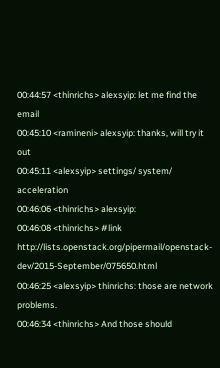00:44:57 <thinrichs> alexsyip: let me find the email
00:45:10 <ramineni> alexsyip: thanks, will try it out
00:45:11 <alexsyip> settings/ system/ acceleration
00:46:06 <thinrichs> alexsyip:
00:46:08 <thinrichs> #link http://lists.openstack.org/pipermail/openstack-dev/2015-September/075650.html
00:46:25 <alexsyip> thinrichs: those are network problems.
00:46:34 <thinrichs> And those should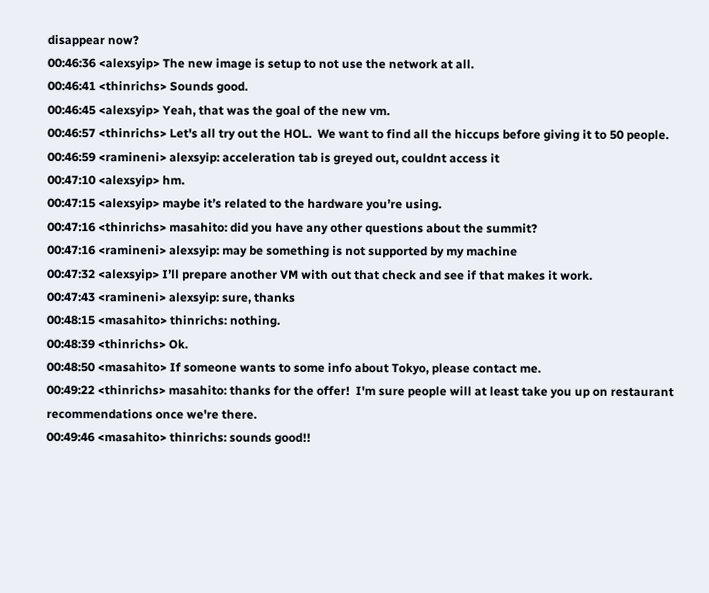disappear now?
00:46:36 <alexsyip> The new image is setup to not use the network at all.
00:46:41 <thinrichs> Sounds good.
00:46:45 <alexsyip> Yeah, that was the goal of the new vm.
00:46:57 <thinrichs> Let's all try out the HOL.  We want to find all the hiccups before giving it to 50 people.
00:46:59 <ramineni> alexsyip: acceleration tab is greyed out, couldnt access it
00:47:10 <alexsyip> hm.
00:47:15 <alexsyip> maybe it’s related to the hardware you’re using.
00:47:16 <thinrichs> masahito: did you have any other questions about the summit?
00:47:16 <ramineni> alexsyip: may be something is not supported by my machine
00:47:32 <alexsyip> I’ll prepare another VM with out that check and see if that makes it work.
00:47:43 <ramineni> alexsyip: sure, thanks
00:48:15 <masahito> thinrichs: nothing.
00:48:39 <thinrichs> Ok.
00:48:50 <masahito> If someone wants to some info about Tokyo, please contact me.
00:49:22 <thinrichs> masahito: thanks for the offer!  I'm sure people will at least take you up on restaurant recommendations once we're there.
00:49:46 <masahito> thinrichs: sounds good!!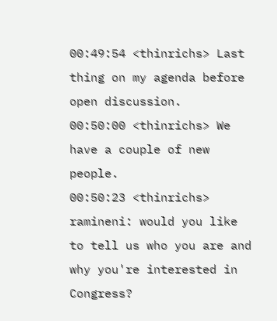00:49:54 <thinrichs> Last thing on my agenda before open discussion.
00:50:00 <thinrichs> We have a couple of new people.
00:50:23 <thinrichs> ramineni: would you like to tell us who you are and why you're interested in Congress?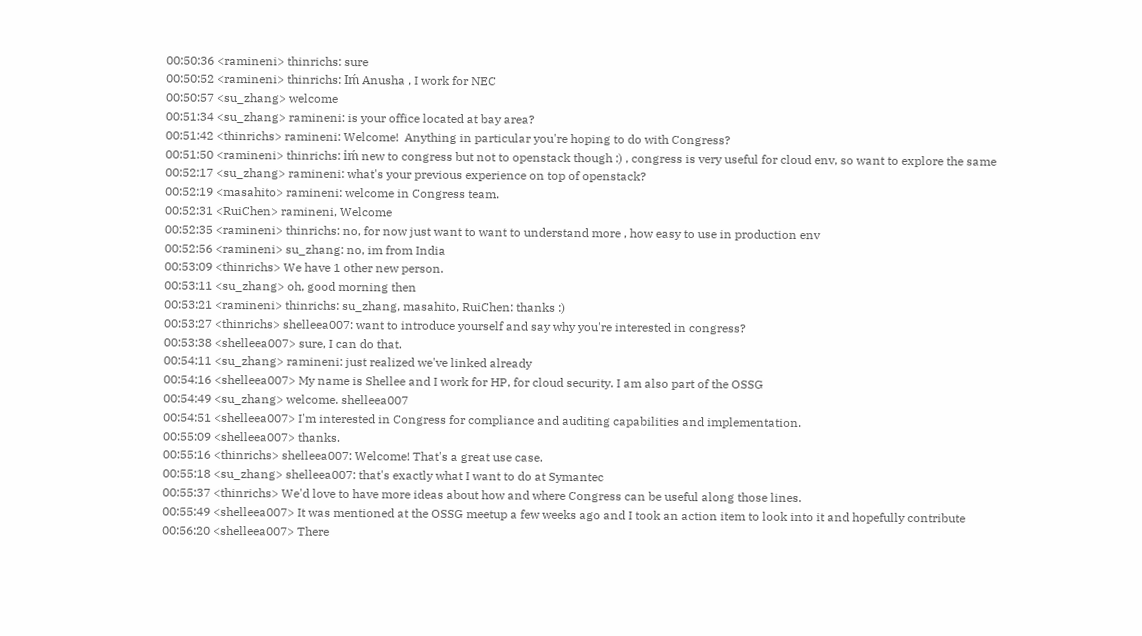00:50:36 <ramineni> thinrichs: sure
00:50:52 <ramineni> thinrichs: Iḿ Anusha , I work for NEC
00:50:57 <su_zhang> welcome
00:51:34 <su_zhang> ramineni: is your office located at bay area?
00:51:42 <thinrichs> ramineni: Welcome!  Anything in particular you're hoping to do with Congress?
00:51:50 <ramineni> thinrichs: iḿ new to congress but not to openstack though :) , congress is very useful for cloud env, so want to explore the same
00:52:17 <su_zhang> ramineni: what's your previous experience on top of openstack?
00:52:19 <masahito> ramineni: welcome in Congress team.
00:52:31 <RuiChen> ramineni, Welcome
00:52:35 <ramineni> thinrichs: no, for now just want to want to understand more , how easy to use in production env
00:52:56 <ramineni> su_zhang: no, im from India
00:53:09 <thinrichs> We have 1 other new person.
00:53:11 <su_zhang> oh, good morning then
00:53:21 <ramineni> thinrichs: su_zhang, masahito, RuiChen: thanks :)
00:53:27 <thinrichs> shelleea007: want to introduce yourself and say why you're interested in congress?
00:53:38 <shelleea007> sure, I can do that.
00:54:11 <su_zhang> ramineni: just realized we've linked already
00:54:16 <shelleea007> My name is Shellee and I work for HP, for cloud security. I am also part of the OSSG
00:54:49 <su_zhang> welcome. shelleea007
00:54:51 <shelleea007> I'm interested in Congress for compliance and auditing capabilities and implementation.
00:55:09 <shelleea007> thanks.
00:55:16 <thinrichs> shelleea007: Welcome! That's a great use case.
00:55:18 <su_zhang> shelleea007: that's exactly what I want to do at Symantec
00:55:37 <thinrichs> We'd love to have more ideas about how and where Congress can be useful along those lines.
00:55:49 <shelleea007> It was mentioned at the OSSG meetup a few weeks ago and I took an action item to look into it and hopefully contribute
00:56:20 <shelleea007> There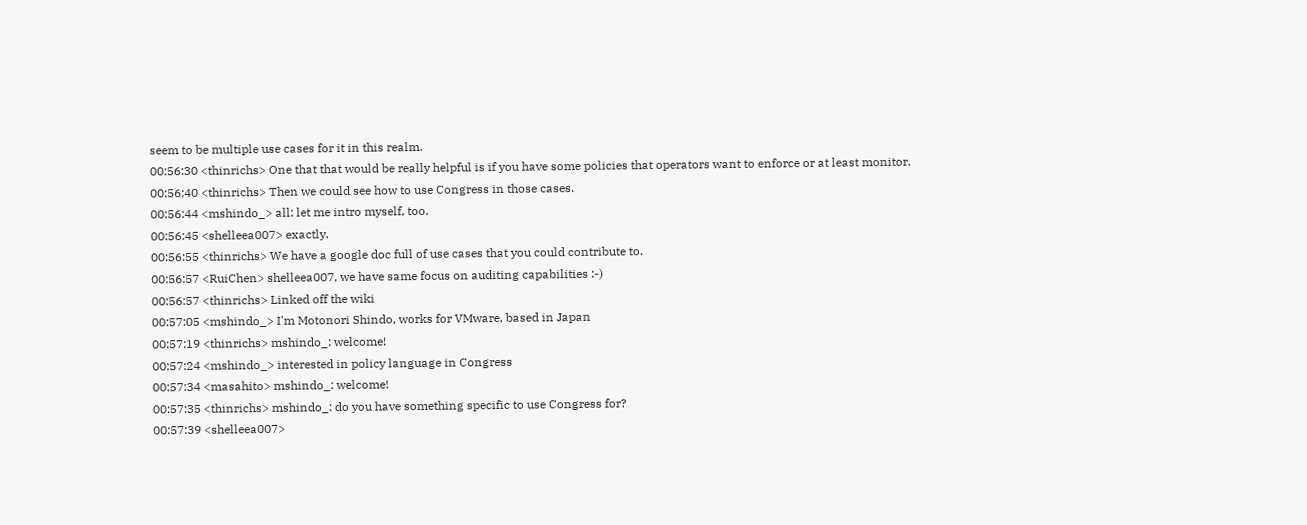seem to be multiple use cases for it in this realm.
00:56:30 <thinrichs> One that that would be really helpful is if you have some policies that operators want to enforce or at least monitor.
00:56:40 <thinrichs> Then we could see how to use Congress in those cases.
00:56:44 <mshindo_> all: let me intro myself, too.
00:56:45 <shelleea007> exactly.
00:56:55 <thinrichs> We have a google doc full of use cases that you could contribute to.
00:56:57 <RuiChen> shelleea007, we have same focus on auditing capabilities :-)
00:56:57 <thinrichs> Linked off the wiki
00:57:05 <mshindo_> I'm Motonori Shindo, works for VMware, based in Japan
00:57:19 <thinrichs> mshindo_: welcome!
00:57:24 <mshindo_> interested in policy language in Congress
00:57:34 <masahito> mshindo_: welcome!
00:57:35 <thinrichs> mshindo_: do you have something specific to use Congress for?
00:57:39 <shelleea007>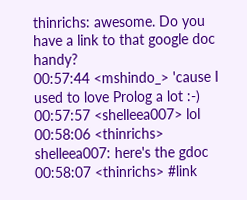thinrichs: awesome. Do you have a link to that google doc handy?
00:57:44 <mshindo_> 'cause I used to love Prolog a lot :-)
00:57:57 <shelleea007> lol
00:58:06 <thinrichs> shelleea007: here's the gdoc
00:58:07 <thinrichs> #link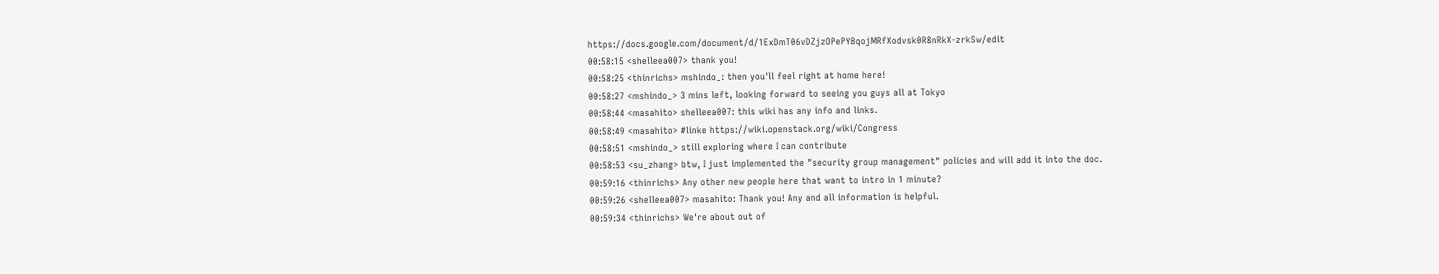https://docs.google.com/document/d/1ExDmT06vDZjzOPePYBqojMRfXodvsk0R8nRkX-zrkSw/edit
00:58:15 <shelleea007> thank you!
00:58:25 <thinrichs> mshindo_: then you'll feel right at home here!
00:58:27 <mshindo_> 3 mins left, looking forward to seeing you guys all at Tokyo
00:58:44 <masahito> shelleea007: this wiki has any info and links.
00:58:49 <masahito> #linke https://wiki.openstack.org/wiki/Congress
00:58:51 <mshindo_> still exploring where I can contribute
00:58:53 <su_zhang> btw, I just implemented the "security group management" policies and will add it into the doc.
00:59:16 <thinrichs> Any other new people here that want to intro in 1 minute?
00:59:26 <shelleea007> masahito: Thank you! Any and all information is helpful.
00:59:34 <thinrichs> We're about out of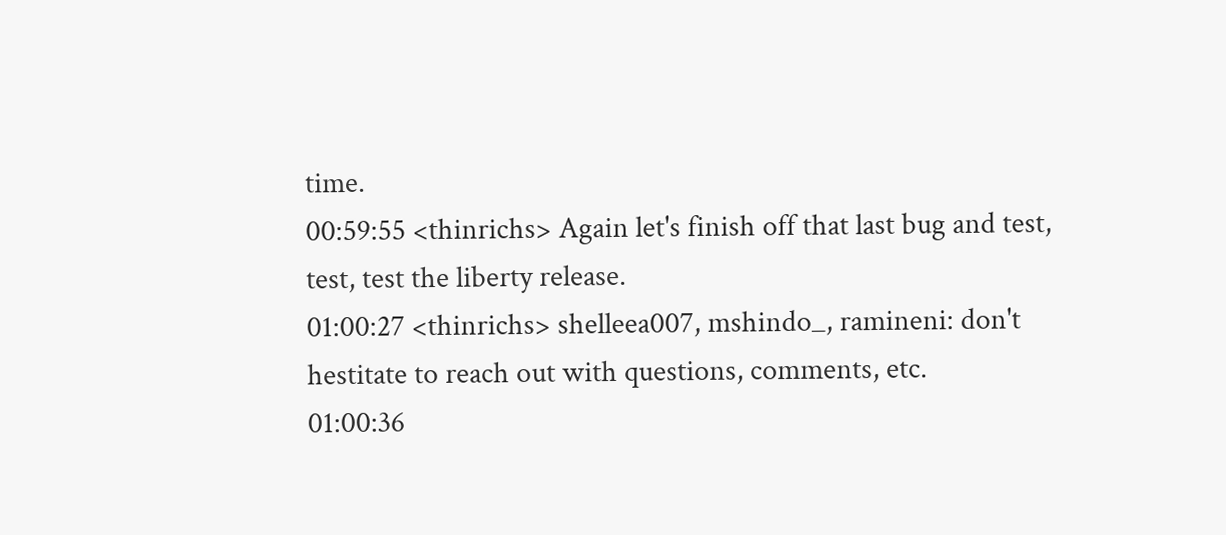time.
00:59:55 <thinrichs> Again let's finish off that last bug and test, test, test the liberty release.
01:00:27 <thinrichs> shelleea007, mshindo_, ramineni: don't hestitate to reach out with questions, comments, etc.
01:00:36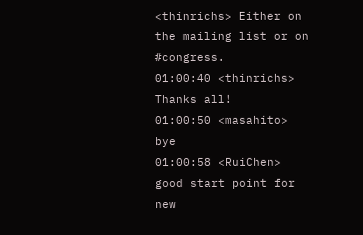<thinrichs> Either on the mailing list or on #congress.
01:00:40 <thinrichs> Thanks all!
01:00:50 <masahito> bye
01:00:58 <RuiChen> good start point for new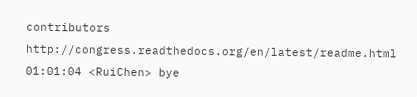contributors http://congress.readthedocs.org/en/latest/readme.html
01:01:04 <RuiChen> bye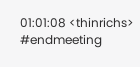01:01:08 <thinrichs> #endmeeting